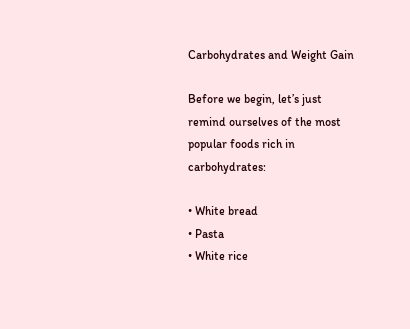Carbohydrates and Weight Gain

Before we begin, let’s just remind ourselves of the most popular foods rich in carbohydrates:

• White bread
• Pasta
• White rice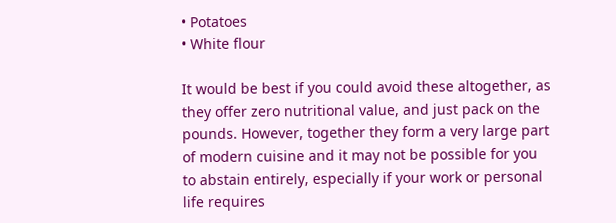• Potatoes
• White flour

It would be best if you could avoid these altogether, as they offer zero nutritional value, and just pack on the pounds. However, together they form a very large part of modern cuisine and it may not be possible for you to abstain entirely, especially if your work or personal life requires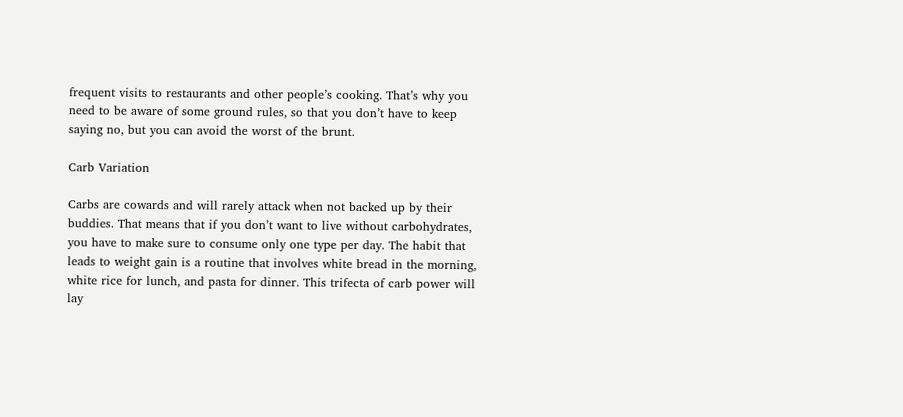frequent visits to restaurants and other people’s cooking. That’s why you need to be aware of some ground rules, so that you don’t have to keep saying no, but you can avoid the worst of the brunt.

Carb Variation

Carbs are cowards and will rarely attack when not backed up by their buddies. That means that if you don’t want to live without carbohydrates, you have to make sure to consume only one type per day. The habit that leads to weight gain is a routine that involves white bread in the morning, white rice for lunch, and pasta for dinner. This trifecta of carb power will lay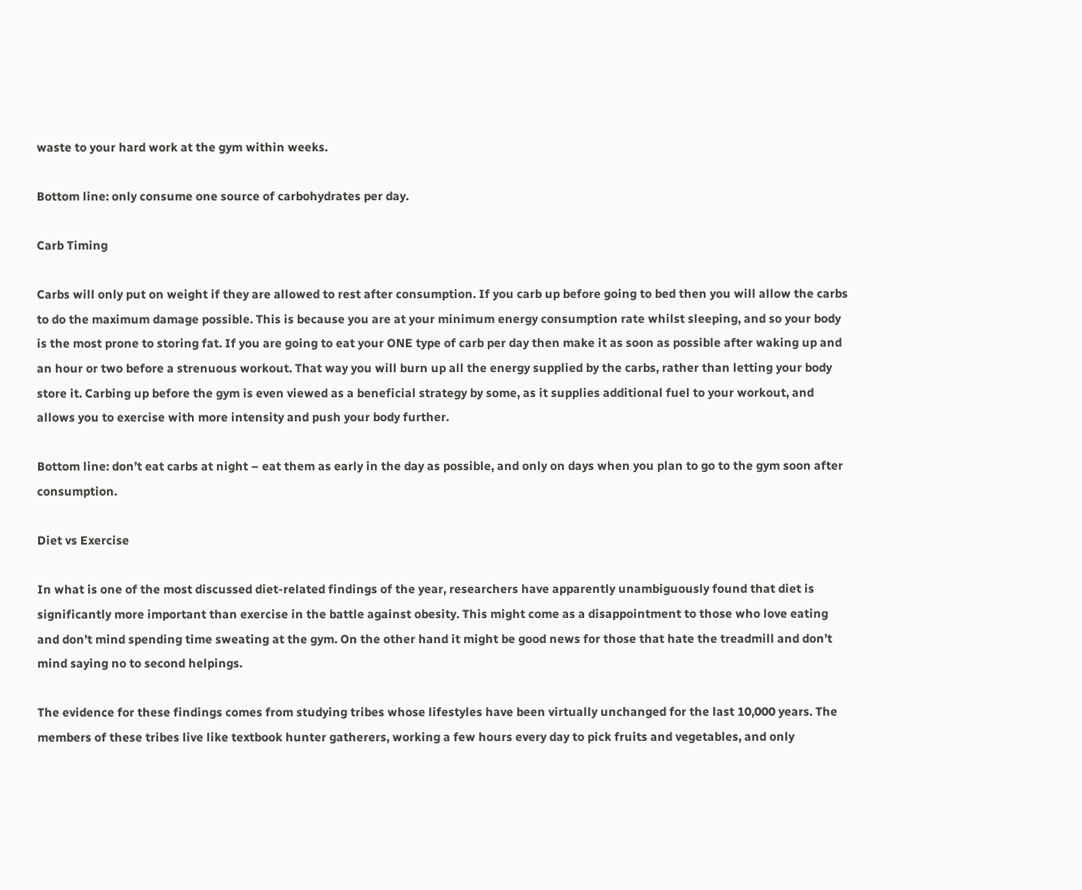waste to your hard work at the gym within weeks.

Bottom line: only consume one source of carbohydrates per day.

Carb Timing

Carbs will only put on weight if they are allowed to rest after consumption. If you carb up before going to bed then you will allow the carbs to do the maximum damage possible. This is because you are at your minimum energy consumption rate whilst sleeping, and so your body is the most prone to storing fat. If you are going to eat your ONE type of carb per day then make it as soon as possible after waking up and an hour or two before a strenuous workout. That way you will burn up all the energy supplied by the carbs, rather than letting your body store it. Carbing up before the gym is even viewed as a beneficial strategy by some, as it supplies additional fuel to your workout, and allows you to exercise with more intensity and push your body further.

Bottom line: don’t eat carbs at night – eat them as early in the day as possible, and only on days when you plan to go to the gym soon after consumption.

Diet vs Exercise

In what is one of the most discussed diet-related findings of the year, researchers have apparently unambiguously found that diet is significantly more important than exercise in the battle against obesity. This might come as a disappointment to those who love eating and don’t mind spending time sweating at the gym. On the other hand it might be good news for those that hate the treadmill and don’t mind saying no to second helpings.

The evidence for these findings comes from studying tribes whose lifestyles have been virtually unchanged for the last 10,000 years. The members of these tribes live like textbook hunter gatherers, working a few hours every day to pick fruits and vegetables, and only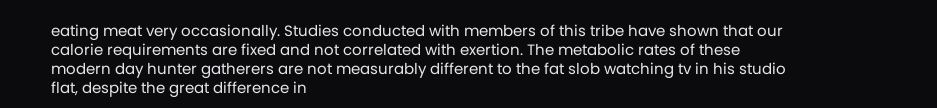eating meat very occasionally. Studies conducted with members of this tribe have shown that our calorie requirements are fixed and not correlated with exertion. The metabolic rates of these modern day hunter gatherers are not measurably different to the fat slob watching tv in his studio flat, despite the great difference in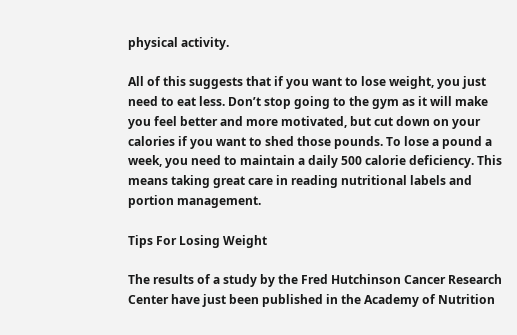physical activity.

All of this suggests that if you want to lose weight, you just need to eat less. Don’t stop going to the gym as it will make you feel better and more motivated, but cut down on your calories if you want to shed those pounds. To lose a pound a week, you need to maintain a daily 500 calorie deficiency. This means taking great care in reading nutritional labels and portion management.

Tips For Losing Weight

The results of a study by the Fred Hutchinson Cancer Research Center have just been published in the Academy of Nutrition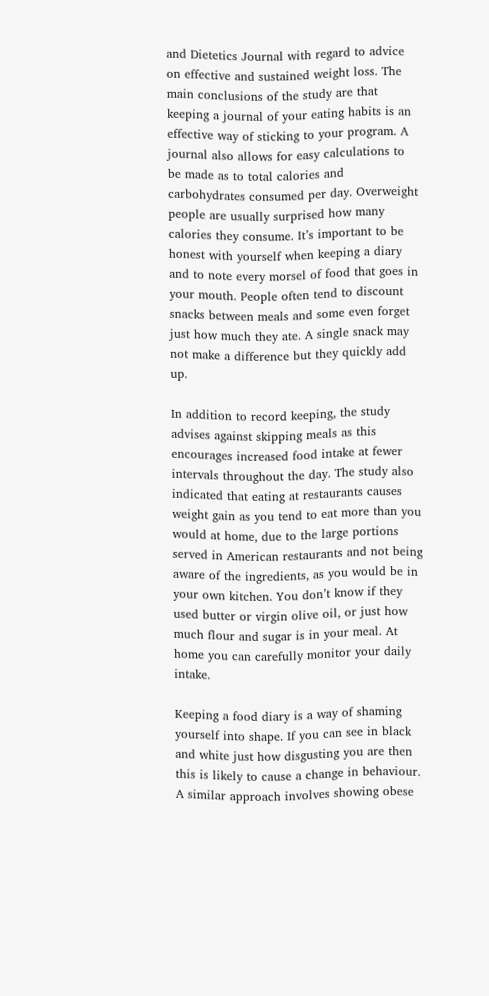and Dietetics Journal with regard to advice on effective and sustained weight loss. The main conclusions of the study are that keeping a journal of your eating habits is an effective way of sticking to your program. A journal also allows for easy calculations to be made as to total calories and carbohydrates consumed per day. Overweight people are usually surprised how many calories they consume. It’s important to be honest with yourself when keeping a diary and to note every morsel of food that goes in your mouth. People often tend to discount snacks between meals and some even forget just how much they ate. A single snack may not make a difference but they quickly add up.

In addition to record keeping, the study advises against skipping meals as this encourages increased food intake at fewer intervals throughout the day. The study also indicated that eating at restaurants causes weight gain as you tend to eat more than you would at home, due to the large portions served in American restaurants and not being aware of the ingredients, as you would be in your own kitchen. You don’t know if they used butter or virgin olive oil, or just how much flour and sugar is in your meal. At home you can carefully monitor your daily intake.

Keeping a food diary is a way of shaming yourself into shape. If you can see in black and white just how disgusting you are then this is likely to cause a change in behaviour. A similar approach involves showing obese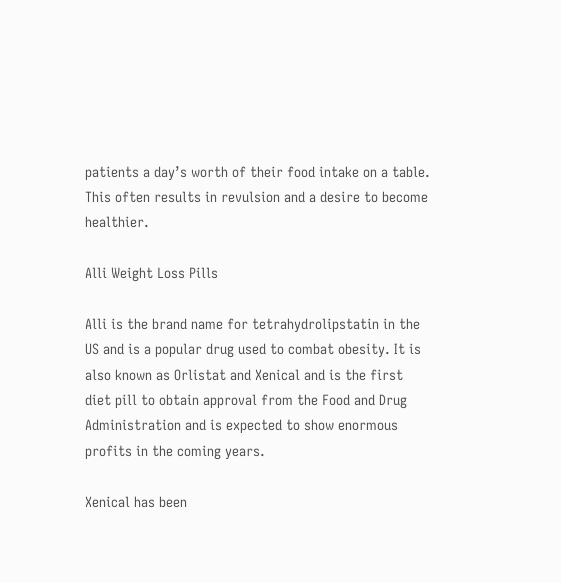patients a day’s worth of their food intake on a table. This often results in revulsion and a desire to become healthier.

Alli Weight Loss Pills

Alli is the brand name for tetrahydrolipstatin in the US and is a popular drug used to combat obesity. It is also known as Orlistat and Xenical and is the first diet pill to obtain approval from the Food and Drug Administration and is expected to show enormous profits in the coming years.

Xenical has been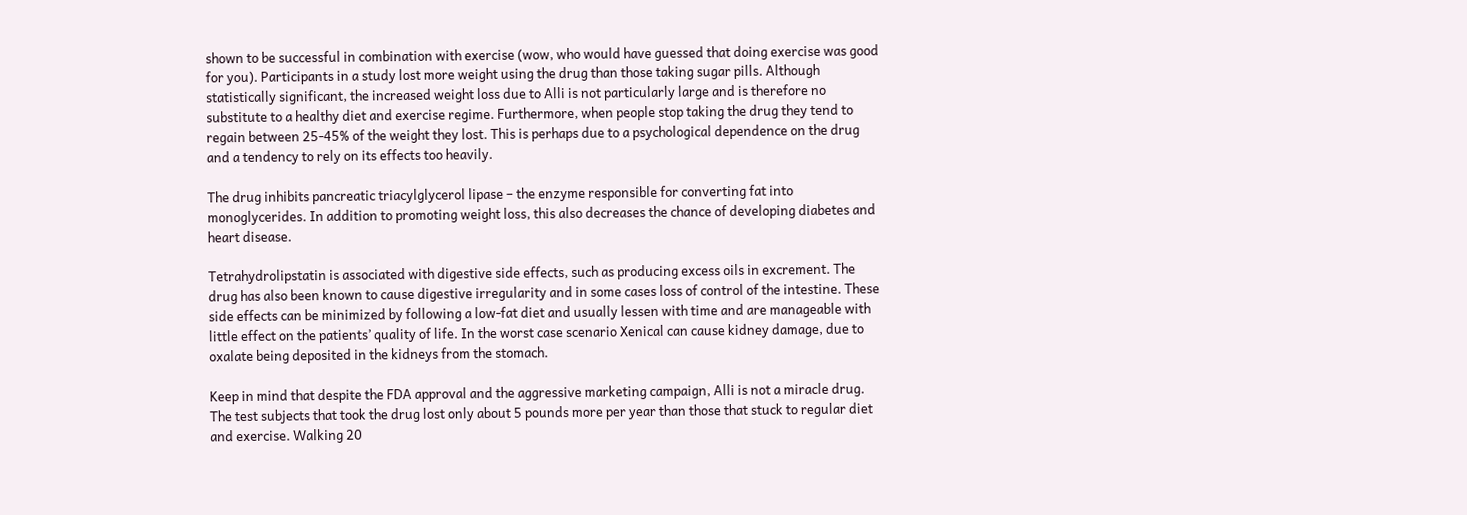shown to be successful in combination with exercise (wow, who would have guessed that doing exercise was good for you). Participants in a study lost more weight using the drug than those taking sugar pills. Although statistically significant, the increased weight loss due to Alli is not particularly large and is therefore no substitute to a healthy diet and exercise regime. Furthermore, when people stop taking the drug they tend to regain between 25-45% of the weight they lost. This is perhaps due to a psychological dependence on the drug and a tendency to rely on its effects too heavily.

The drug inhibits pancreatic triacylglycerol lipase – the enzyme responsible for converting fat into monoglycerides. In addition to promoting weight loss, this also decreases the chance of developing diabetes and heart disease.

Tetrahydrolipstatin is associated with digestive side effects, such as producing excess oils in excrement. The drug has also been known to cause digestive irregularity and in some cases loss of control of the intestine. These side effects can be minimized by following a low-fat diet and usually lessen with time and are manageable with little effect on the patients’ quality of life. In the worst case scenario Xenical can cause kidney damage, due to oxalate being deposited in the kidneys from the stomach.

Keep in mind that despite the FDA approval and the aggressive marketing campaign, Alli is not a miracle drug. The test subjects that took the drug lost only about 5 pounds more per year than those that stuck to regular diet and exercise. Walking 20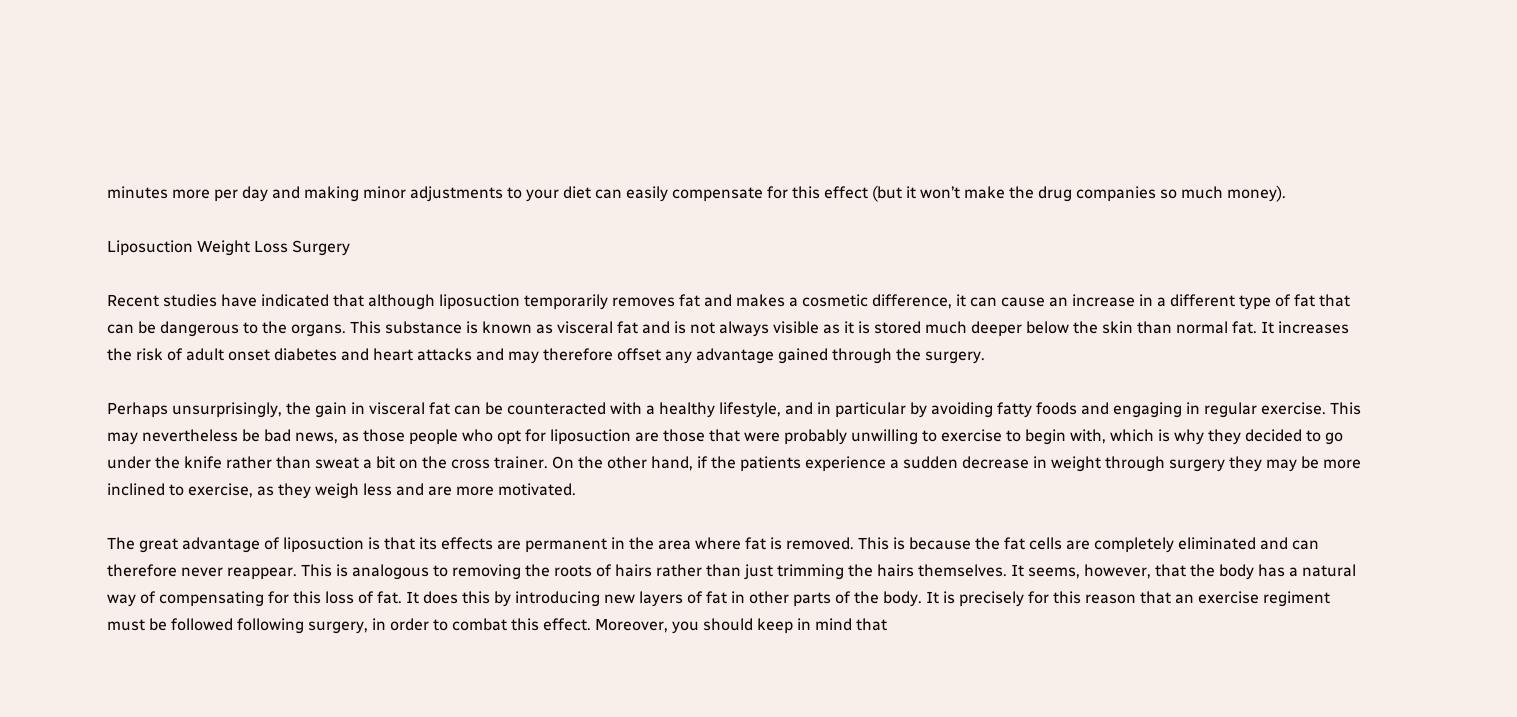minutes more per day and making minor adjustments to your diet can easily compensate for this effect (but it won’t make the drug companies so much money).

Liposuction Weight Loss Surgery

Recent studies have indicated that although liposuction temporarily removes fat and makes a cosmetic difference, it can cause an increase in a different type of fat that can be dangerous to the organs. This substance is known as visceral fat and is not always visible as it is stored much deeper below the skin than normal fat. It increases the risk of adult onset diabetes and heart attacks and may therefore offset any advantage gained through the surgery.

Perhaps unsurprisingly, the gain in visceral fat can be counteracted with a healthy lifestyle, and in particular by avoiding fatty foods and engaging in regular exercise. This may nevertheless be bad news, as those people who opt for liposuction are those that were probably unwilling to exercise to begin with, which is why they decided to go under the knife rather than sweat a bit on the cross trainer. On the other hand, if the patients experience a sudden decrease in weight through surgery they may be more inclined to exercise, as they weigh less and are more motivated.

The great advantage of liposuction is that its effects are permanent in the area where fat is removed. This is because the fat cells are completely eliminated and can therefore never reappear. This is analogous to removing the roots of hairs rather than just trimming the hairs themselves. It seems, however, that the body has a natural way of compensating for this loss of fat. It does this by introducing new layers of fat in other parts of the body. It is precisely for this reason that an exercise regiment must be followed following surgery, in order to combat this effect. Moreover, you should keep in mind that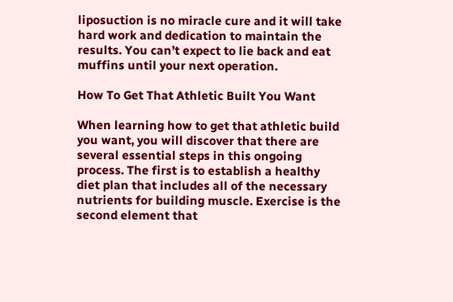liposuction is no miracle cure and it will take hard work and dedication to maintain the results. You can’t expect to lie back and eat muffins until your next operation.

How To Get That Athletic Built You Want

When learning how to get that athletic build you want, you will discover that there are several essential steps in this ongoing process. The first is to establish a healthy diet plan that includes all of the necessary nutrients for building muscle. Exercise is the second element that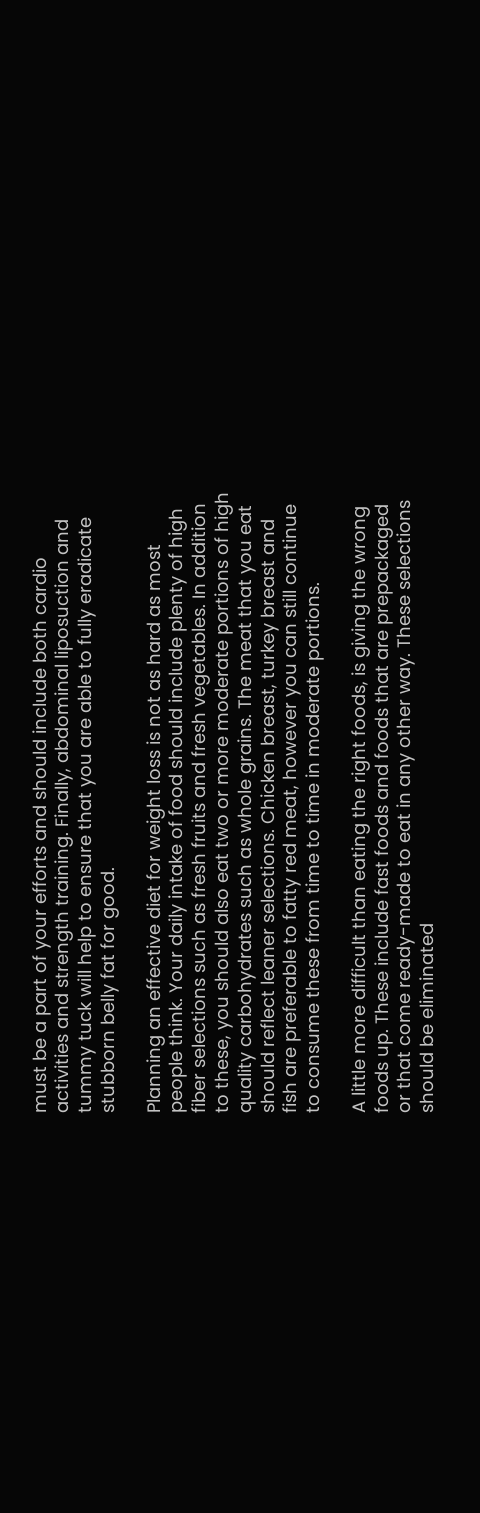must be a part of your efforts and should include both cardio activities and strength training. Finally, abdominal liposuction and tummy tuck will help to ensure that you are able to fully eradicate stubborn belly fat for good.

Planning an effective diet for weight loss is not as hard as most people think. Your daily intake of food should include plenty of high fiber selections such as fresh fruits and fresh vegetables. In addition to these, you should also eat two or more moderate portions of high quality carbohydrates such as whole grains. The meat that you eat should reflect leaner selections. Chicken breast, turkey breast and fish are preferable to fatty red meat, however you can still continue to consume these from time to time in moderate portions.

A little more difficult than eating the right foods, is giving the wrong foods up. These include fast foods and foods that are prepackaged or that come ready-made to eat in any other way. These selections should be eliminated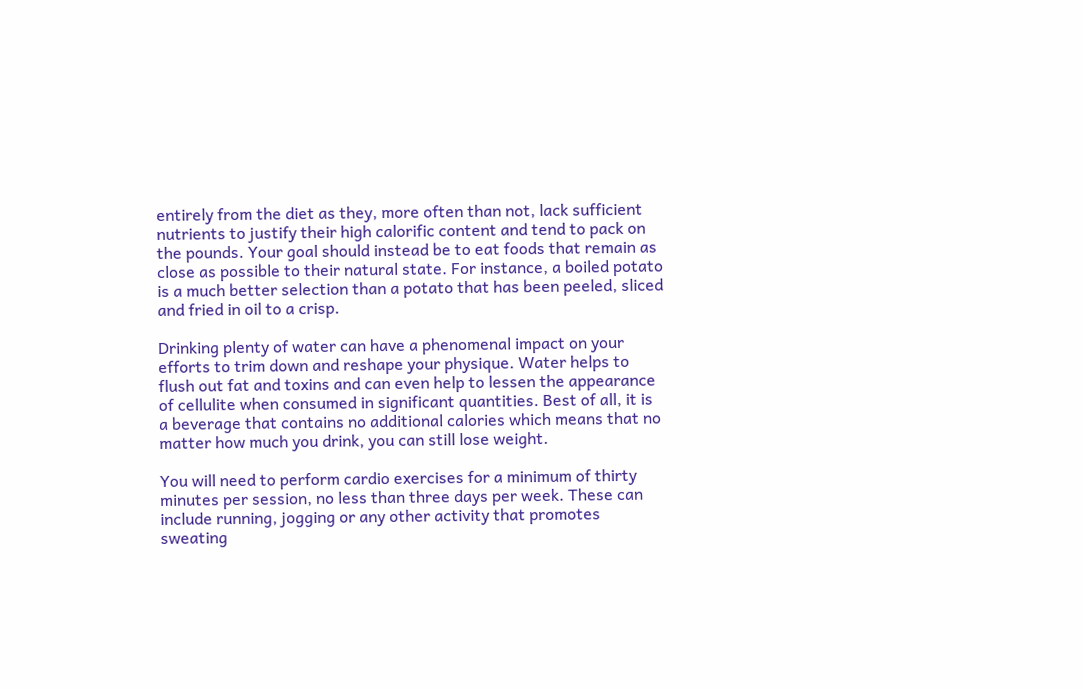entirely from the diet as they, more often than not, lack sufficient nutrients to justify their high calorific content and tend to pack on the pounds. Your goal should instead be to eat foods that remain as close as possible to their natural state. For instance, a boiled potato is a much better selection than a potato that has been peeled, sliced and fried in oil to a crisp.

Drinking plenty of water can have a phenomenal impact on your efforts to trim down and reshape your physique. Water helps to flush out fat and toxins and can even help to lessen the appearance of cellulite when consumed in significant quantities. Best of all, it is a beverage that contains no additional calories which means that no matter how much you drink, you can still lose weight.

You will need to perform cardio exercises for a minimum of thirty minutes per session, no less than three days per week. These can include running, jogging or any other activity that promotes sweating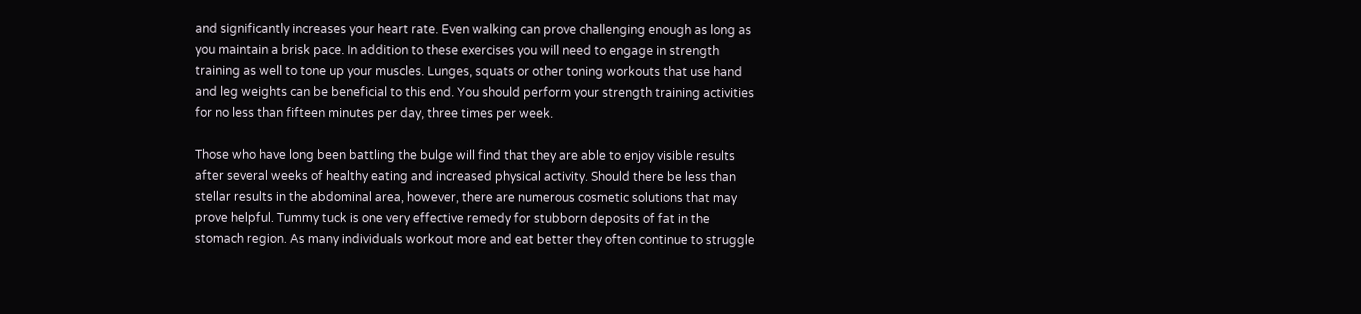and significantly increases your heart rate. Even walking can prove challenging enough as long as you maintain a brisk pace. In addition to these exercises you will need to engage in strength training as well to tone up your muscles. Lunges, squats or other toning workouts that use hand and leg weights can be beneficial to this end. You should perform your strength training activities for no less than fifteen minutes per day, three times per week.

Those who have long been battling the bulge will find that they are able to enjoy visible results after several weeks of healthy eating and increased physical activity. Should there be less than stellar results in the abdominal area, however, there are numerous cosmetic solutions that may prove helpful. Tummy tuck is one very effective remedy for stubborn deposits of fat in the stomach region. As many individuals workout more and eat better they often continue to struggle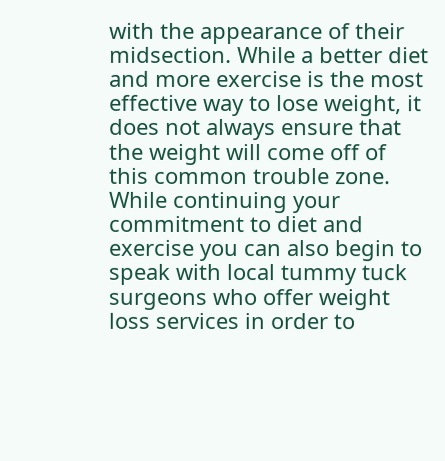with the appearance of their midsection. While a better diet and more exercise is the most effective way to lose weight, it does not always ensure that the weight will come off of this common trouble zone. While continuing your commitment to diet and exercise you can also begin to speak with local tummy tuck surgeons who offer weight loss services in order to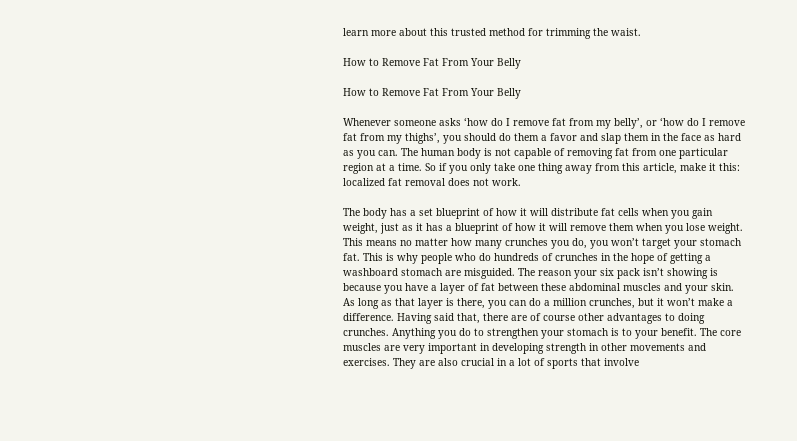learn more about this trusted method for trimming the waist.

How to Remove Fat From Your Belly

How to Remove Fat From Your Belly

Whenever someone asks ‘how do I remove fat from my belly’, or ‘how do I remove fat from my thighs’, you should do them a favor and slap them in the face as hard as you can. The human body is not capable of removing fat from one particular region at a time. So if you only take one thing away from this article, make it this: localized fat removal does not work.

The body has a set blueprint of how it will distribute fat cells when you gain weight, just as it has a blueprint of how it will remove them when you lose weight. This means no matter how many crunches you do, you won’t target your stomach fat. This is why people who do hundreds of crunches in the hope of getting a washboard stomach are misguided. The reason your six pack isn’t showing is because you have a layer of fat between these abdominal muscles and your skin. As long as that layer is there, you can do a million crunches, but it won’t make a difference. Having said that, there are of course other advantages to doing crunches. Anything you do to strengthen your stomach is to your benefit. The core muscles are very important in developing strength in other movements and exercises. They are also crucial in a lot of sports that involve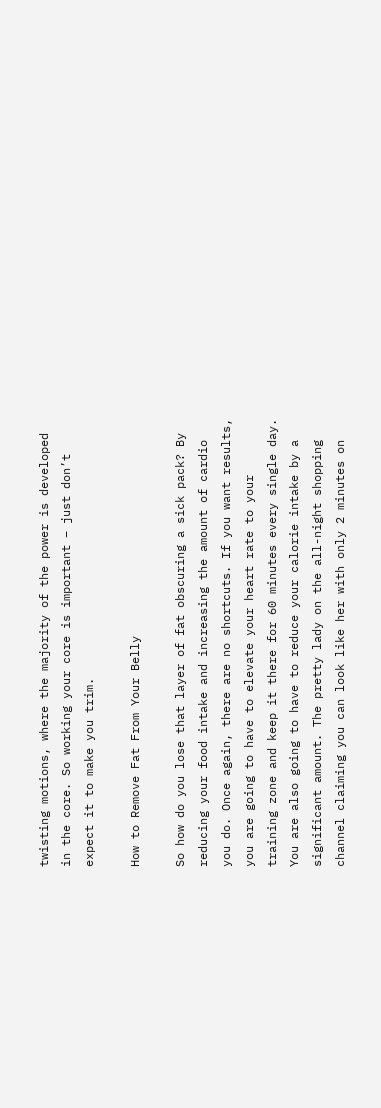twisting motions, where the majority of the power is developed in the core. So working your core is important – just don’t expect it to make you trim.

How to Remove Fat From Your Belly

So how do you lose that layer of fat obscuring a sick pack? By reducing your food intake and increasing the amount of cardio you do. Once again, there are no shortcuts. If you want results, you are going to have to elevate your heart rate to your training zone and keep it there for 60 minutes every single day. You are also going to have to reduce your calorie intake by a significant amount. The pretty lady on the all-night shopping channel claiming you can look like her with only 2 minutes on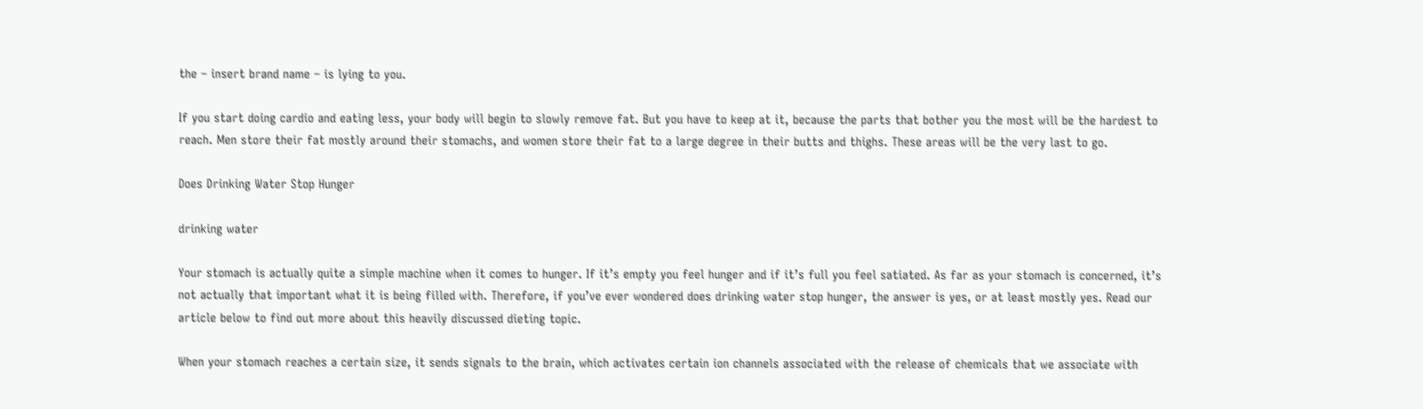the – insert brand name – is lying to you.

If you start doing cardio and eating less, your body will begin to slowly remove fat. But you have to keep at it, because the parts that bother you the most will be the hardest to reach. Men store their fat mostly around their stomachs, and women store their fat to a large degree in their butts and thighs. These areas will be the very last to go.

Does Drinking Water Stop Hunger

drinking water

Your stomach is actually quite a simple machine when it comes to hunger. If it’s empty you feel hunger and if it’s full you feel satiated. As far as your stomach is concerned, it’s not actually that important what it is being filled with. Therefore, if you’ve ever wondered does drinking water stop hunger, the answer is yes, or at least mostly yes. Read our article below to find out more about this heavily discussed dieting topic.

When your stomach reaches a certain size, it sends signals to the brain, which activates certain ion channels associated with the release of chemicals that we associate with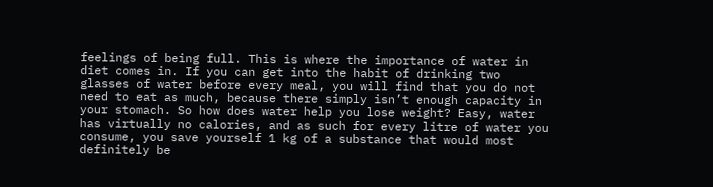feelings of being full. This is where the importance of water in diet comes in. If you can get into the habit of drinking two glasses of water before every meal, you will find that you do not need to eat as much, because there simply isn’t enough capacity in your stomach. So how does water help you lose weight? Easy, water has virtually no calories, and as such for every litre of water you consume, you save yourself 1 kg of a substance that would most definitely be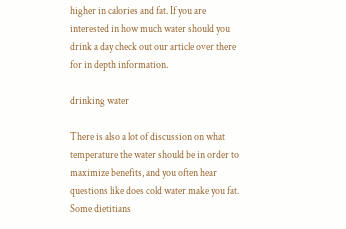higher in calories and fat. If you are interested in how much water should you drink a day check out our article over there for in depth information.

drinking water

There is also a lot of discussion on what temperature the water should be in order to maximize benefits, and you often hear questions like does cold water make you fat. Some dietitians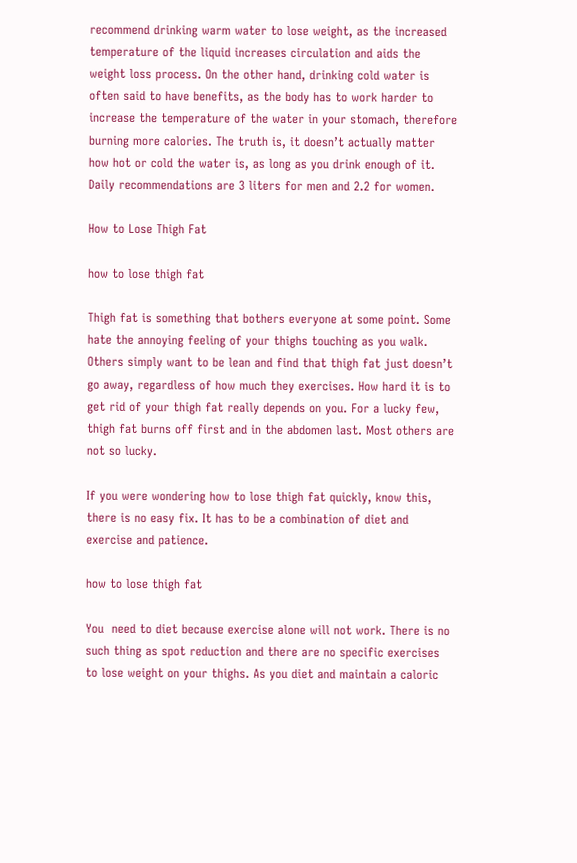recommend drinking warm water to lose weight, as the increased temperature of the liquid increases circulation and aids the weight loss process. On the other hand, drinking cold water is often said to have benefits, as the body has to work harder to increase the temperature of the water in your stomach, therefore burning more calories. The truth is, it doesn’t actually matter how hot or cold the water is, as long as you drink enough of it. Daily recommendations are 3 liters for men and 2.2 for women.

How to Lose Thigh Fat

how to lose thigh fat

Thigh fat is something that bothers everyone at some point. Some hate the annoying feeling of your thighs touching as you walk. Others simply want to be lean and find that thigh fat just doesn’t go away, regardless of how much they exercises. How hard it is to get rid of your thigh fat really depends on you. For a lucky few, thigh fat burns off first and in the abdomen last. Most others are not so lucky.

If you were wondering how to lose thigh fat quickly, know this, there is no easy fix. It has to be a combination of diet and exercise and patience.

how to lose thigh fat

You  need to diet because exercise alone will not work. There is no such thing as spot reduction and there are no specific exercises to lose weight on your thighs. As you diet and maintain a caloric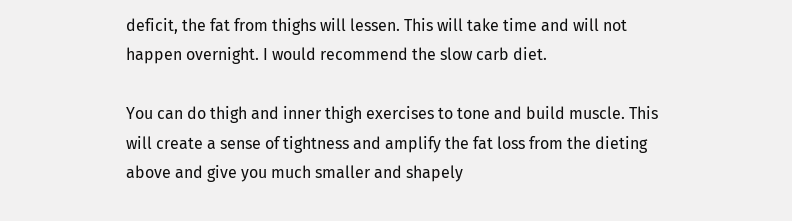deficit, the fat from thighs will lessen. This will take time and will not happen overnight. I would recommend the slow carb diet.

You can do thigh and inner thigh exercises to tone and build muscle. This will create a sense of tightness and amplify the fat loss from the dieting above and give you much smaller and shapely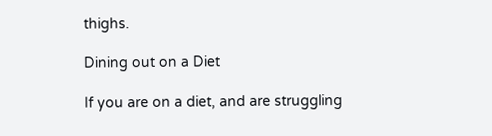thighs.

Dining out on a Diet

If you are on a diet, and are struggling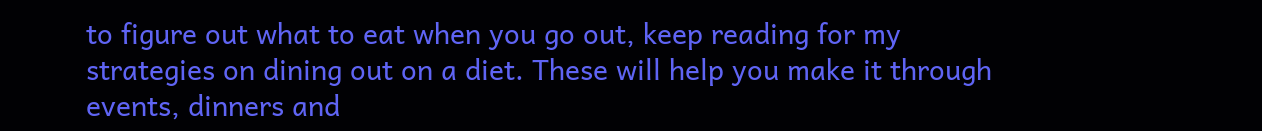to figure out what to eat when you go out, keep reading for my strategies on dining out on a diet. These will help you make it through events, dinners and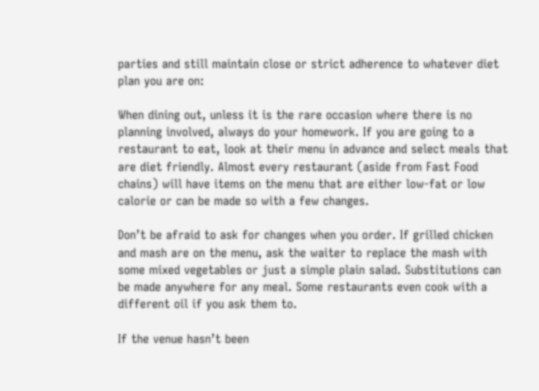parties and still maintain close or strict adherence to whatever diet plan you are on:

When dining out, unless it is the rare occasion where there is no planning involved, always do your homework. If you are going to a restaurant to eat, look at their menu in advance and select meals that are diet friendly. Almost every restaurant (aside from Fast Food chains) will have items on the menu that are either low-fat or low calorie or can be made so with a few changes.

Don’t be afraid to ask for changes when you order. If grilled chicken and mash are on the menu, ask the waiter to replace the mash with some mixed vegetables or just a simple plain salad. Substitutions can be made anywhere for any meal. Some restaurants even cook with a different oil if you ask them to.

If the venue hasn’t been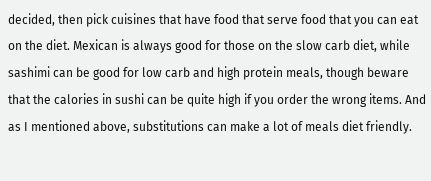decided, then pick cuisines that have food that serve food that you can eat on the diet. Mexican is always good for those on the slow carb diet, while sashimi can be good for low carb and high protein meals, though beware that the calories in sushi can be quite high if you order the wrong items. And as I mentioned above, substitutions can make a lot of meals diet friendly.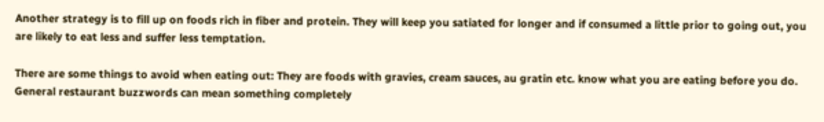Another strategy is to fill up on foods rich in fiber and protein. They will keep you satiated for longer and if consumed a little prior to going out, you are likely to eat less and suffer less temptation.

There are some things to avoid when eating out: They are foods with gravies, cream sauces, au gratin etc. know what you are eating before you do. General restaurant buzzwords can mean something completely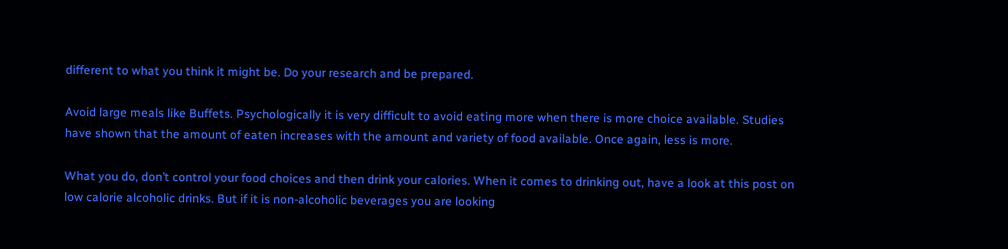different to what you think it might be. Do your research and be prepared.

Avoid large meals like Buffets. Psychologically it is very difficult to avoid eating more when there is more choice available. Studies have shown that the amount of eaten increases with the amount and variety of food available. Once again, less is more.

What you do, don’t control your food choices and then drink your calories. When it comes to drinking out, have a look at this post on low calorie alcoholic drinks. But if it is non-alcoholic beverages you are looking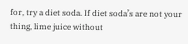for, try a diet soda. If diet soda’s are not your thing, lime juice without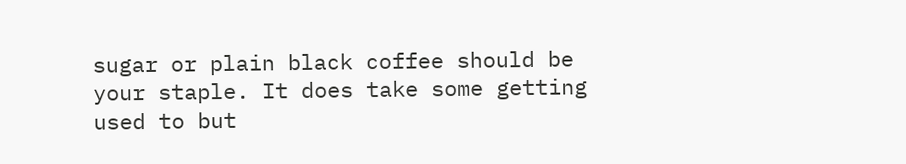sugar or plain black coffee should be your staple. It does take some getting used to but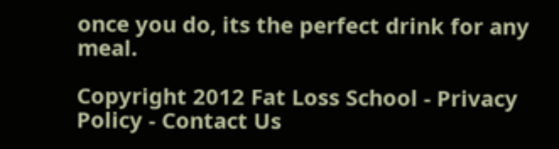once you do, its the perfect drink for any meal.

Copyright 2012 Fat Loss School - Privacy Policy - Contact Us